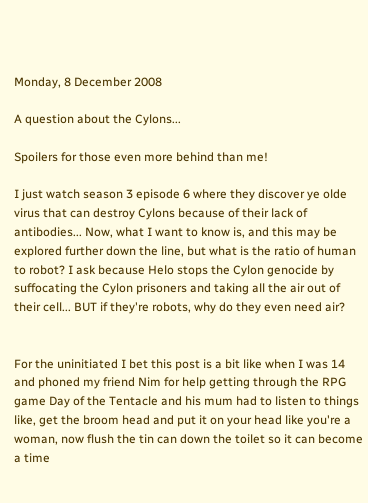Monday, 8 December 2008

A question about the Cylons...

Spoilers for those even more behind than me!

I just watch season 3 episode 6 where they discover ye olde virus that can destroy Cylons because of their lack of antibodies... Now, what I want to know is, and this may be explored further down the line, but what is the ratio of human to robot? I ask because Helo stops the Cylon genocide by suffocating the Cylon prisoners and taking all the air out of their cell... BUT if they're robots, why do they even need air?


For the uninitiated I bet this post is a bit like when I was 14 and phoned my friend Nim for help getting through the RPG game Day of the Tentacle and his mum had to listen to things like, get the broom head and put it on your head like you're a woman, now flush the tin can down the toilet so it can become a time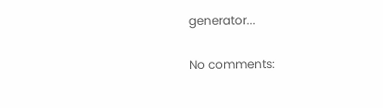generator...

No comments: